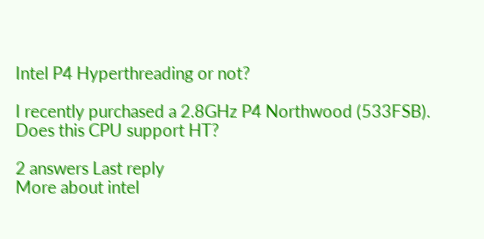Intel P4 Hyperthreading or not?

I recently purchased a 2.8GHz P4 Northwood (533FSB). Does this CPU support HT?

2 answers Last reply
More about intel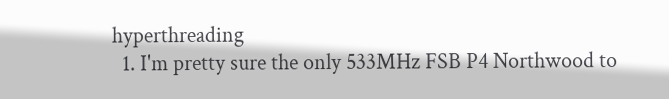hyperthreading
  1. I'm pretty sure the only 533MHz FSB P4 Northwood to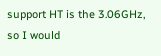support HT is the 3.06GHz, so I would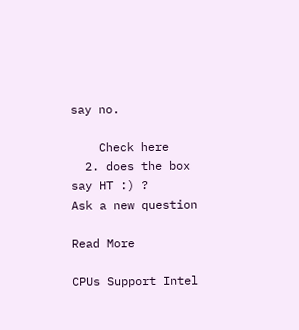say no.

    Check here
  2. does the box say HT :) ?
Ask a new question

Read More

CPUs Support Intel